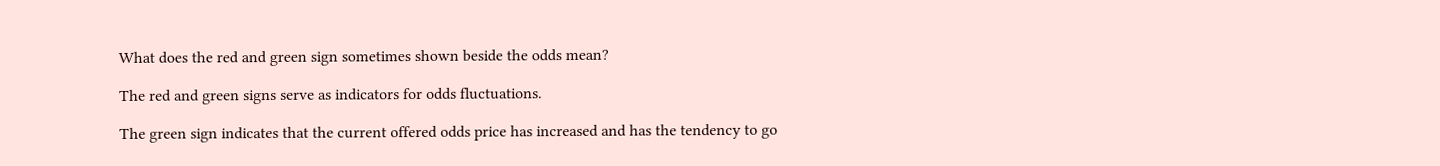What does the red and green sign sometimes shown beside the odds mean?

The red and green signs serve as indicators for odds fluctuations.

The green sign indicates that the current offered odds price has increased and has the tendency to go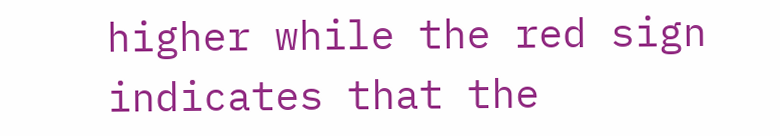higher while the red sign indicates that the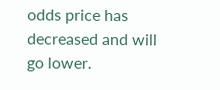odds price has decreased and will go lower.